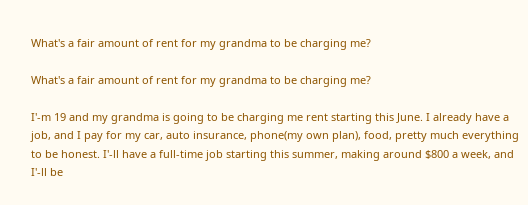What's a fair amount of rent for my grandma to be charging me?

What's a fair amount of rent for my grandma to be charging me?

I'-m 19 and my grandma is going to be charging me rent starting this June. I already have a job, and I pay for my car, auto insurance, phone(my own plan), food, pretty much everything to be honest. I'-ll have a full-time job starting this summer, making around $800 a week, and I'-ll be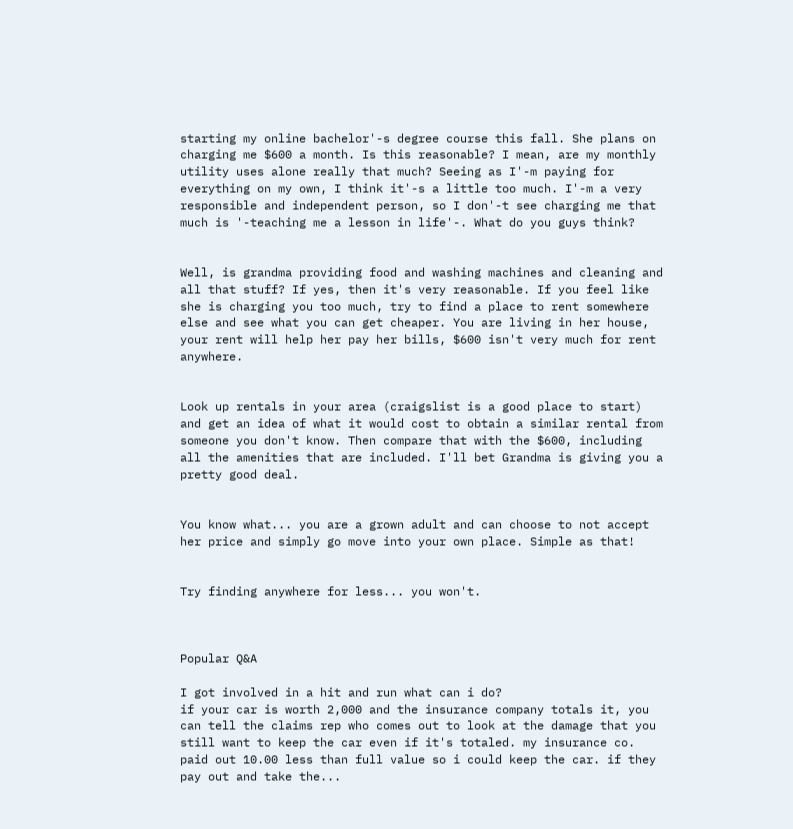starting my online bachelor'-s degree course this fall. She plans on charging me $600 a month. Is this reasonable? I mean, are my monthly utility uses alone really that much? Seeing as I'-m paying for everything on my own, I think it'-s a little too much. I'-m a very responsible and independent person, so I don'-t see charging me that much is '-teaching me a lesson in life'-. What do you guys think?


Well, is grandma providing food and washing machines and cleaning and all that stuff? If yes, then it's very reasonable. If you feel like she is charging you too much, try to find a place to rent somewhere else and see what you can get cheaper. You are living in her house, your rent will help her pay her bills, $600 isn't very much for rent anywhere.


Look up rentals in your area (craigslist is a good place to start) and get an idea of what it would cost to obtain a similar rental from someone you don't know. Then compare that with the $600, including all the amenities that are included. I'll bet Grandma is giving you a pretty good deal.


You know what... you are a grown adult and can choose to not accept her price and simply go move into your own place. Simple as that!


Try finding anywhere for less... you won't.



Popular Q&A

I got involved in a hit and run what can i do?
if your car is worth 2,000 and the insurance company totals it, you can tell the claims rep who comes out to look at the damage that you still want to keep the car even if it's totaled. my insurance co. paid out 10.00 less than full value so i could keep the car. if they pay out and take the...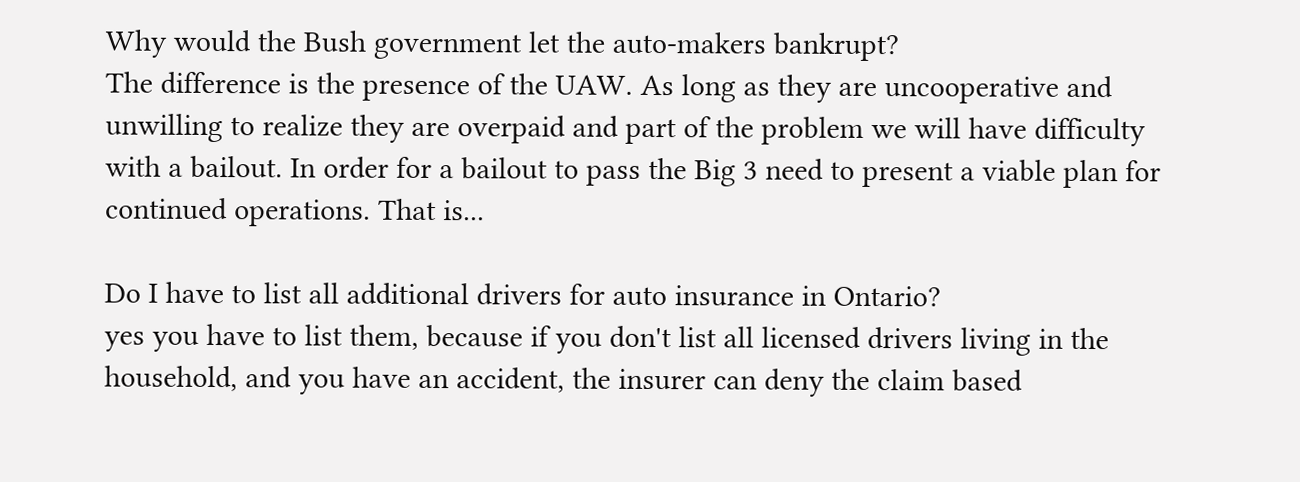Why would the Bush government let the auto-makers bankrupt?
The difference is the presence of the UAW. As long as they are uncooperative and unwilling to realize they are overpaid and part of the problem we will have difficulty with a bailout. In order for a bailout to pass the Big 3 need to present a viable plan for continued operations. That is...

Do I have to list all additional drivers for auto insurance in Ontario?
yes you have to list them, because if you don't list all licensed drivers living in the household, and you have an accident, the insurer can deny the claim based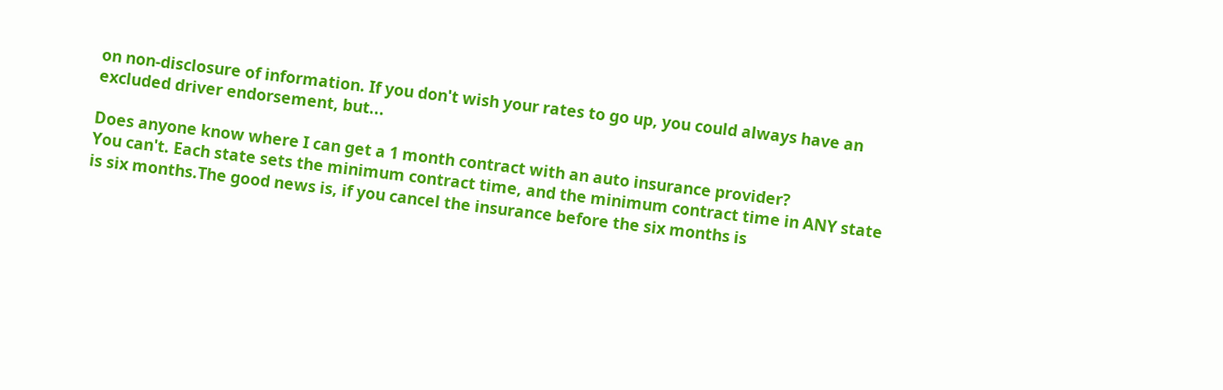on non-disclosure of information. If you don't wish your rates to go up, you could always have an excluded driver endorsement, but...

Does anyone know where I can get a 1 month contract with an auto insurance provider?
You can't. Each state sets the minimum contract time, and the minimum contract time in ANY state is six months.The good news is, if you cancel the insurance before the six months is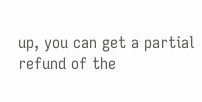up, you can get a partial refund of the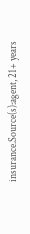insurance.Source(s):agent, 21+ years